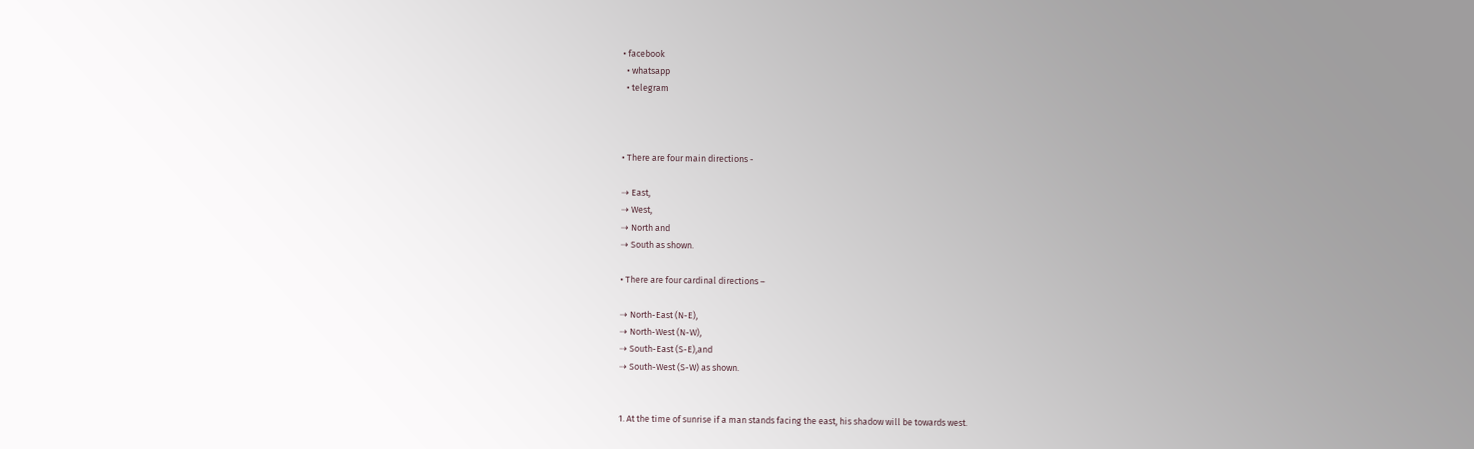• facebook
  • whatsapp
  • telegram



• There are four main directions -

⇢ East,
⇢ West,
⇢ North and
⇢ South as shown.

• There are four cardinal directions –

⇢ North-East (N-E),
⇢ North-West (N-W),
⇢ South-East (S-E),and
⇢ South-West (S-W) as shown.


1. At the time of sunrise if a man stands facing the east, his shadow will be towards west.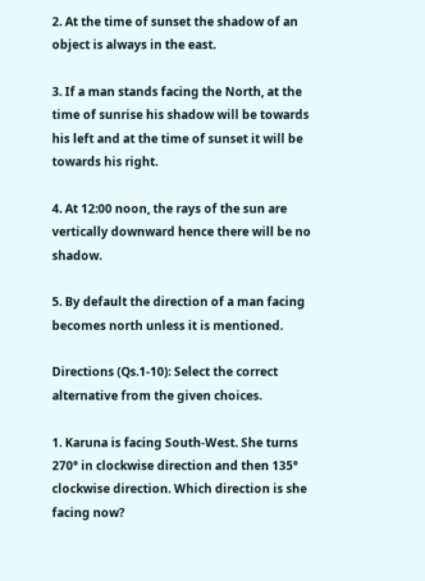2. At the time of sunset the shadow of an object is always in the east.

3. If a man stands facing the North, at the time of sunrise his shadow will be towards his left and at the time of sunset it will be towards his right.

4. At 12:00 noon, the rays of the sun are vertically downward hence there will be no shadow.

5. By default the direction of a man facing becomes north unless it is mentioned.

Directions (Qs.1-10): Select the correct alternative from the given choices.

1. Karuna is facing South-West. She turns 270° in clockwise direction and then 135° clockwise direction. Which direction is she facing now?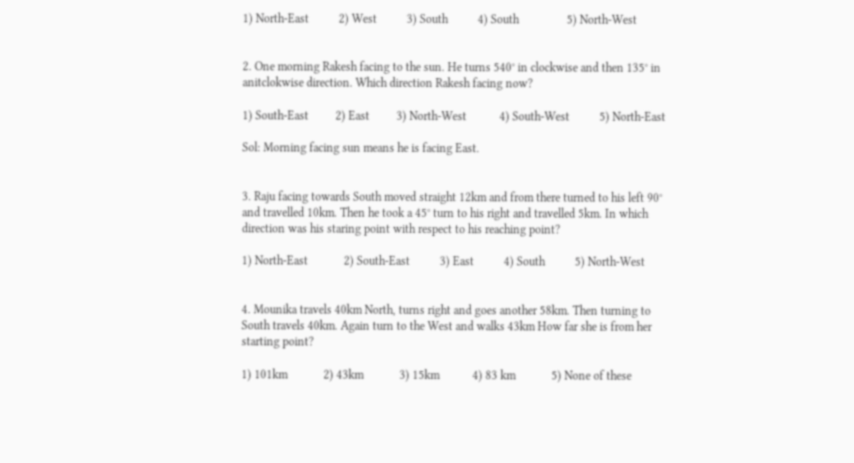1) North-East          2) West          3) South          4) South                5) North-West


2. One morning Rakesh facing to the sun. He turns 540° in clockwise and then 135° in anitclokwise direction. Which direction Rakesh facing now?

1) South-East         2) East         3) North-West           4) South-West          5) North-East

Sol: Morning facing sun means he is facing East.


3. Raju facing towards South moved straight 12km and from there turned to his left 90° and travelled 10km. Then he took a 45° turn to his right and travelled 5km. In which direction was his staring point with respect to his reaching point?

1) North-East            2) South-East          3) East          4) South          5) North-West


4. Mounika travels 40km North, turns right and goes another 58km. Then turning to South travels 40km. Again turn to the West and walks 43km How far she is from her starting point?

1) 101km            2) 43km            3) 15km           4) 83 km            5) None of these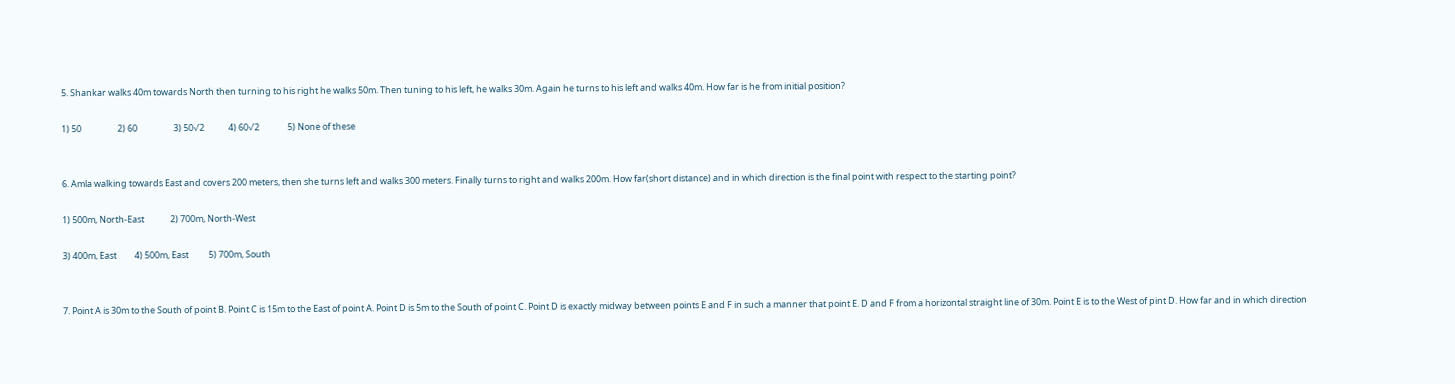5. Shankar walks 40m towards North then turning to his right he walks 50m. Then tuning to his left, he walks 30m. Again he turns to his left and walks 40m. How far is he from initial position?

1) 50                  2) 60                  3) 50√2            4) 60√2              5) None of these


6. Amla walking towards East and covers 200 meters, then she turns left and walks 300 meters. Finally turns to right and walks 200m. How far(short distance) and in which direction is the final point with respect to the starting point?

1) 500m, North-East             2) 700m, North-West

3) 400m, East         4) 500m, East          5) 700m, South


7. Point A is 30m to the South of point B. Point C is 15m to the East of point A. Point D is 5m to the South of point C. Point D is exactly midway between points E and F in such a manner that point E. D and F from a horizontal straight line of 30m. Point E is to the West of pint D. How far and in which direction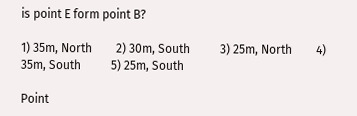is point E form point B?

1) 35m, North        2) 30m, South          3) 25m, North        4) 35m, South          5) 25m, South

Point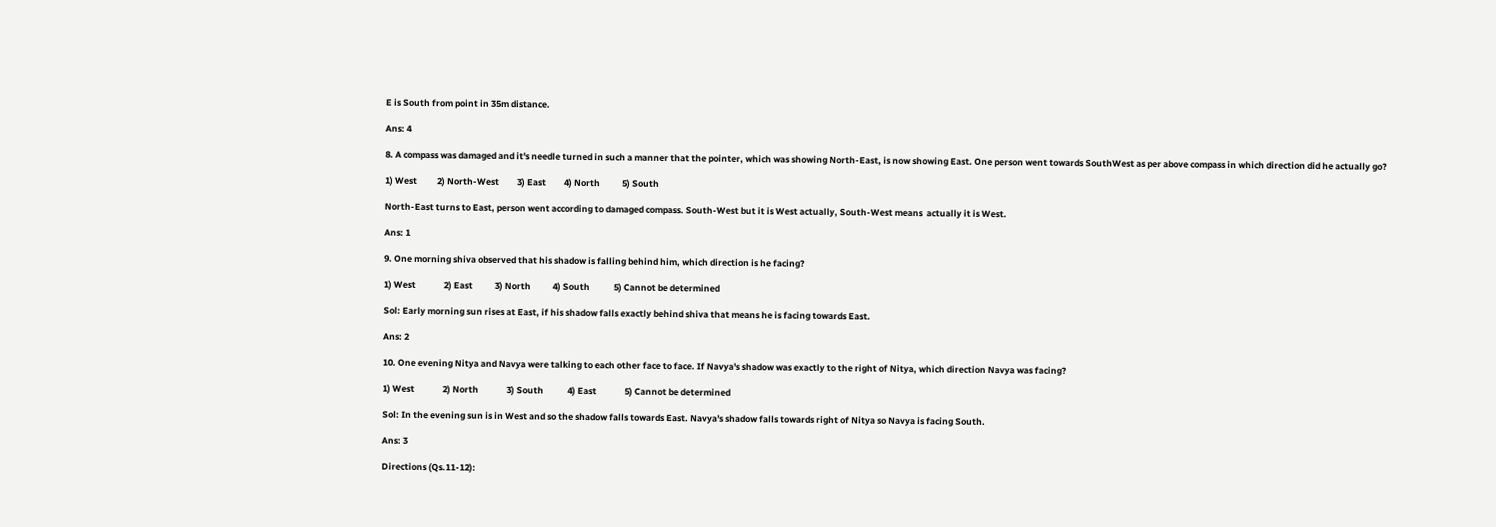E is South from point in 35m distance.

Ans: 4

8. A compass was damaged and it's needle turned in such a manner that the pointer, which was showing North-East, is now showing East. One person went towards SouthWest as per above compass in which direction did he actually go?

1) West          2) North-West         3) East         4) North           5) South

North-East turns to East, person went according to damaged compass. South-West but it is West actually, South-West means  actually it is West.

Ans: 1

9. One morning shiva observed that his shadow is falling behind him, which direction is he facing?

1) West              2) East           3) North           4) South            5) Cannot be determined

Sol: Early morning sun rises at East, if his shadow falls exactly behind shiva that means he is facing towards East.

Ans: 2

10. One evening Nitya and Navya were talking to each other face to face. If Navya's shadow was exactly to the right of Nitya, which direction Navya was facing?

1) West              2) North              3) South            4) East              5) Cannot be determined

Sol: In the evening sun is in West and so the shadow falls towards East. Navya's shadow falls towards right of Nitya so Navya is facing South.

Ans: 3

Directions (Qs.11-12):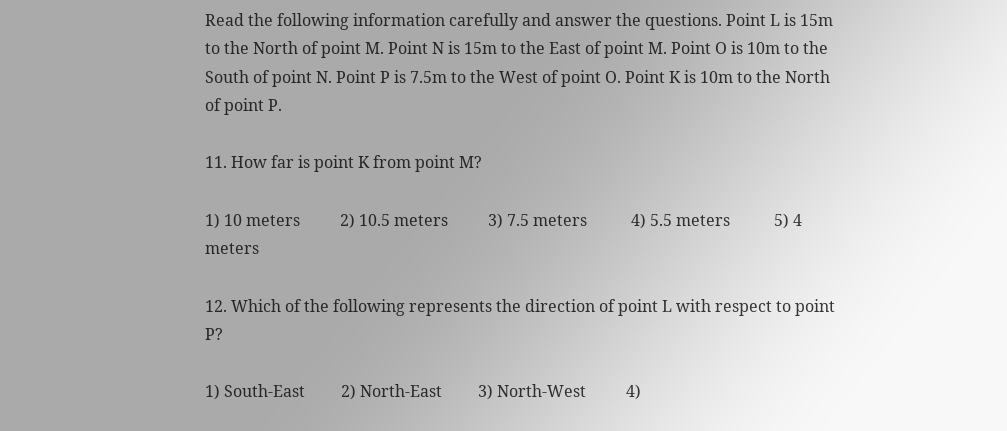Read the following information carefully and answer the questions. Point L is 15m to the North of point M. Point N is 15m to the East of point M. Point O is 10m to the South of point N. Point P is 7.5m to the West of point O. Point K is 10m to the North of point P.

11. How far is point K from point M?

1) 10 meters          2) 10.5 meters          3) 7.5 meters           4) 5.5 meters           5) 4 meters

12. Which of the following represents the direction of point L with respect to point P?

1) South-East         2) North-East         3) North-West          4)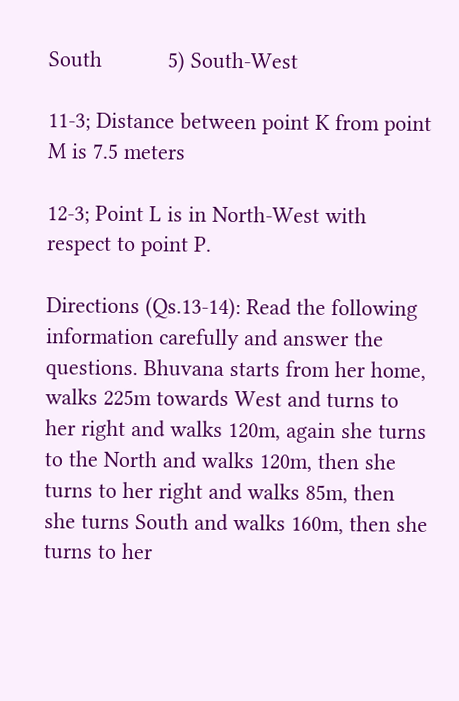South           5) South-West

11-3; Distance between point K from point M is 7.5 meters

12-3; Point L is in North-West with respect to point P.

Directions (Qs.13-14): Read the following information carefully and answer the questions. Bhuvana starts from her home, walks 225m towards West and turns to her right and walks 120m, again she turns to the North and walks 120m, then she turns to her right and walks 85m, then she turns South and walks 160m, then she turns to her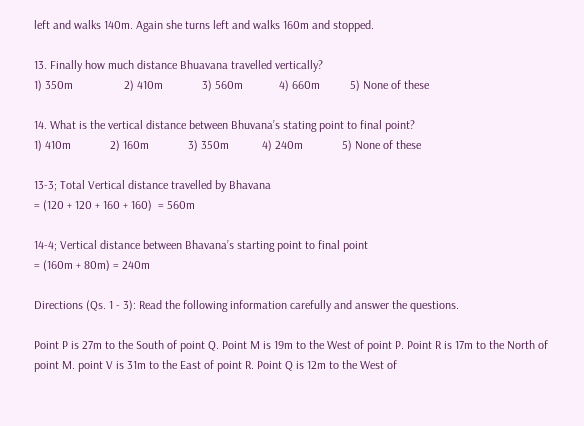left and walks 140m. Again she turns left and walks 160m and stopped.

13. Finally how much distance Bhuavana travelled vertically?
1) 350m                 2) 410m             3) 560m            4) 660m          5) None of these

14. What is the vertical distance between Bhuvana’s stating point to final point?
1) 410m             2) 160m             3) 350m           4) 240m             5) None of these

13-3; Total Vertical distance travelled by Bhavana
= (120 + 120 + 160 + 160)  = 560m

14-4; Vertical distance between Bhavana’s starting point to final point
= (160m + 80m) = 240m

Directions (Qs. 1 - 3): Read the following information carefully and answer the questions.

Point P is 27m to the South of point Q. Point M is 19m to the West of point P. Point R is 17m to the North of point M. point V is 31m to the East of point R. Point Q is 12m to the West of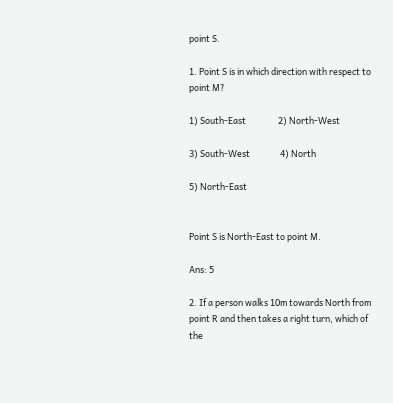point S.

1. Point S is in which direction with respect to point M?

1) South-East                2) North-West

3) South-West               4) North

5) North-East


Point S is North-East to point M.

Ans: 5

2. If a person walks 10m towards North from point R and then takes a right turn, which of the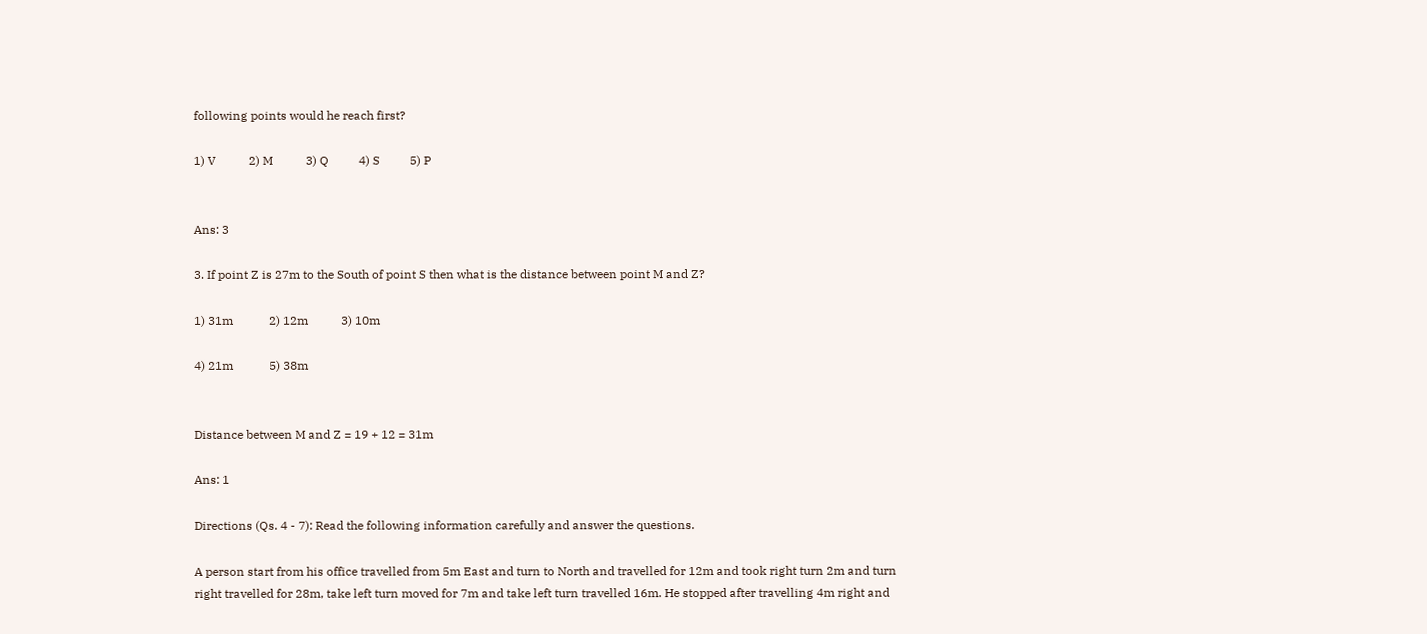following points would he reach first?

1) V           2) M           3) Q          4) S          5) P


Ans: 3

3. If point Z is 27m to the South of point S then what is the distance between point M and Z?

1) 31m            2) 12m           3) 10m

4) 21m            5) 38m


Distance between M and Z = 19 + 12 = 31m

Ans: 1

Directions (Qs. 4 - 7): Read the following information carefully and answer the questions.

A person start from his office travelled from 5m East and turn to North and travelled for 12m and took right turn 2m and turn right travelled for 28m, take left turn moved for 7m and take left turn travelled 16m. He stopped after travelling 4m right and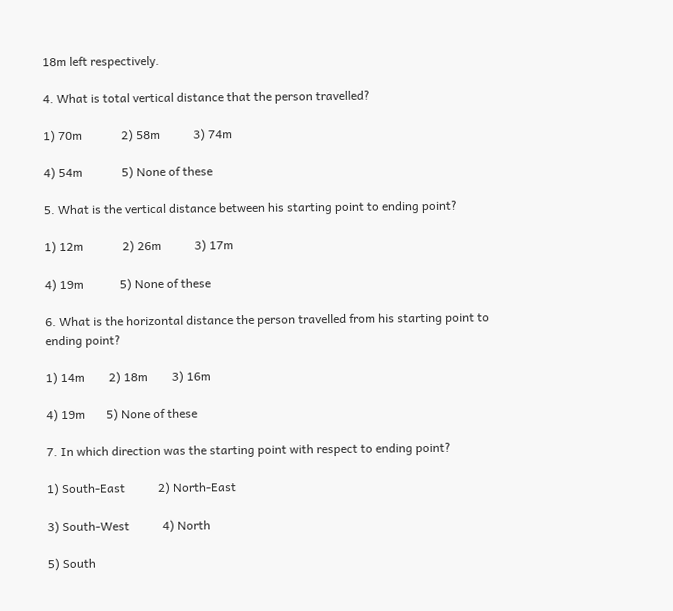18m left respectively.

4. What is total vertical distance that the person travelled?

1) 70m             2) 58m           3) 74m

4) 54m             5) None of these

5. What is the vertical distance between his starting point to ending point?

1) 12m             2) 26m           3) 17m

4) 19m            5) None of these

6. What is the horizontal distance the person travelled from his starting point to ending point?

1) 14m        2) 18m        3) 16m

4) 19m       5) None of these

7. In which direction was the starting point with respect to ending point?

1) South-East           2) North-East

3) South-West           4) North

5) South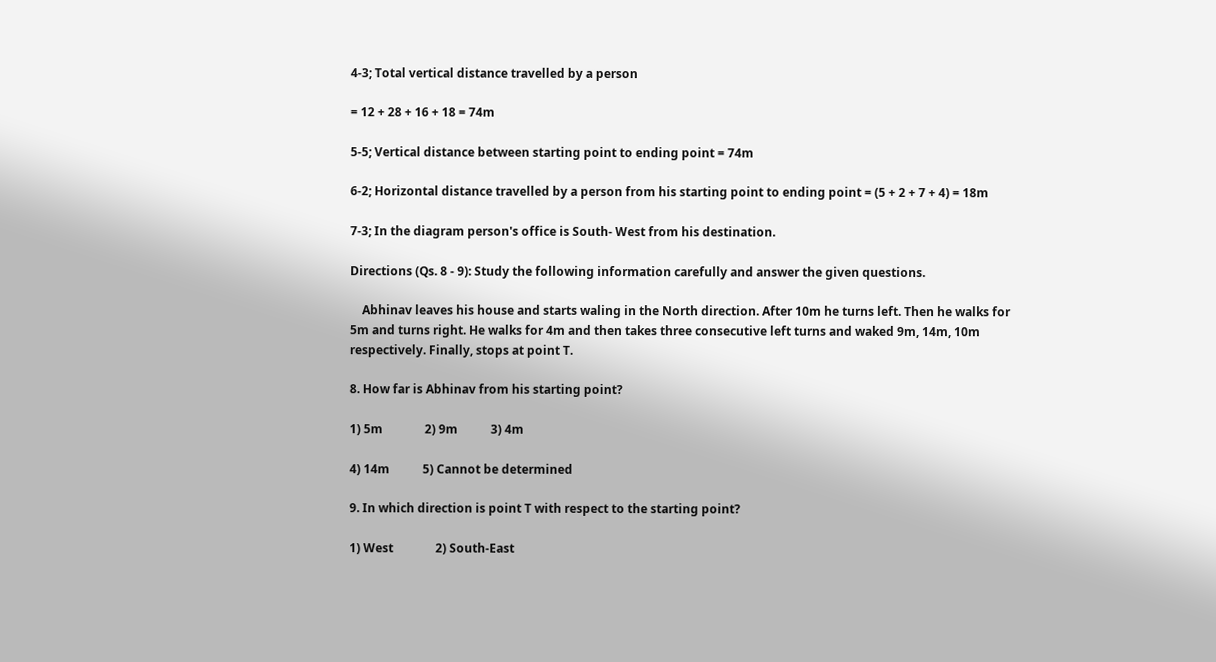4-3; Total vertical distance travelled by a person

= 12 + 28 + 16 + 18 = 74m

5-5; Vertical distance between starting point to ending point = 74m

6-2; Horizontal distance travelled by a person from his starting point to ending point = (5 + 2 + 7 + 4) = 18m

7-3; In the diagram person's office is South- West from his destination.

Directions (Qs. 8 - 9): Study the following information carefully and answer the given questions.

    Abhinav leaves his house and starts waling in the North direction. After 10m he turns left. Then he walks for 5m and turns right. He walks for 4m and then takes three consecutive left turns and waked 9m, 14m, 10m respectively. Finally, stops at point T.

8. How far is Abhinav from his starting point?

1) 5m              2) 9m           3) 4m

4) 14m           5) Cannot be determined

9. In which direction is point T with respect to the starting point?

1) West              2) South-East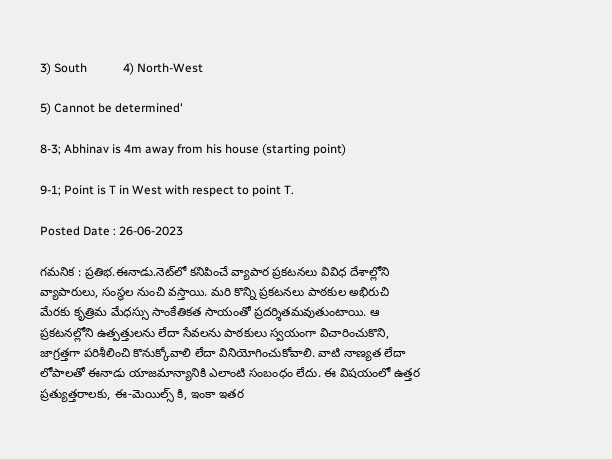3) South            4) North-West

5) Cannot be determined'

8-3; Abhinav is 4m away from his house (starting point)

9-1; Point is T in West with respect to point T.

Posted Date : 26-06-2023

గమనిక : ప్రతిభ.ఈనాడు.నెట్‌లో కనిపించే వ్యాపార ప్రకటనలు వివిధ దేశాల్లోని వ్యాపారులు, సంస్థల నుంచి వస్తాయి. మరి కొన్ని ప్రకటనలు పాఠకుల అభిరుచి మేరకు కృత్రిమ మేధస్సు సాంకేతికత సాయంతో ప్రదర్శితమవుతుంటాయి. ఆ ప్రకటనల్లోని ఉత్పత్తులను లేదా సేవలను పాఠకులు స్వయంగా విచారించుకొని, జాగ్రత్తగా పరిశీలించి కొనుక్కోవాలి లేదా వినియోగించుకోవాలి. వాటి నాణ్యత లేదా లోపాలతో ఈనాడు యాజమాన్యానికి ఎలాంటి సంబంధం లేదు. ఈ విషయంలో ఉత్తర ప్రత్యుత్తరాలకు, ఈ-మెయిల్స్ కి, ఇంకా ఇతర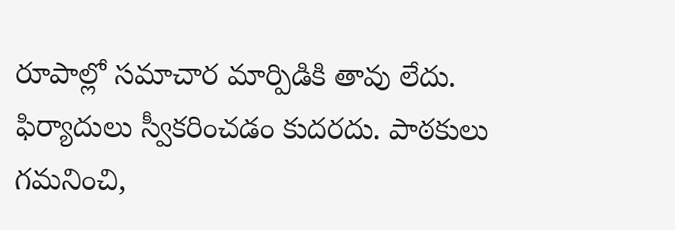రూపాల్లో సమాచార మార్పిడికి తావు లేదు. ఫిర్యాదులు స్వీకరించడం కుదరదు. పాఠకులు గమనించి,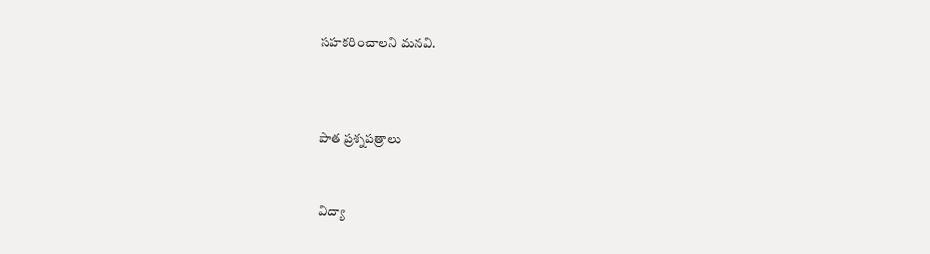సహకరించాలని మనవి.



పాత ప్రశ్నప‌త్రాలు


విద్యా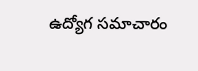ఉద్యోగ సమాచారం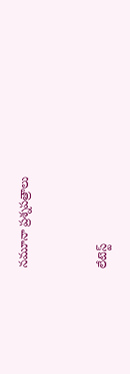నమూనా ప్రశ్నపత్రాలు


లేటెస్ట్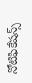నోటిఫికేష‌న్స్‌